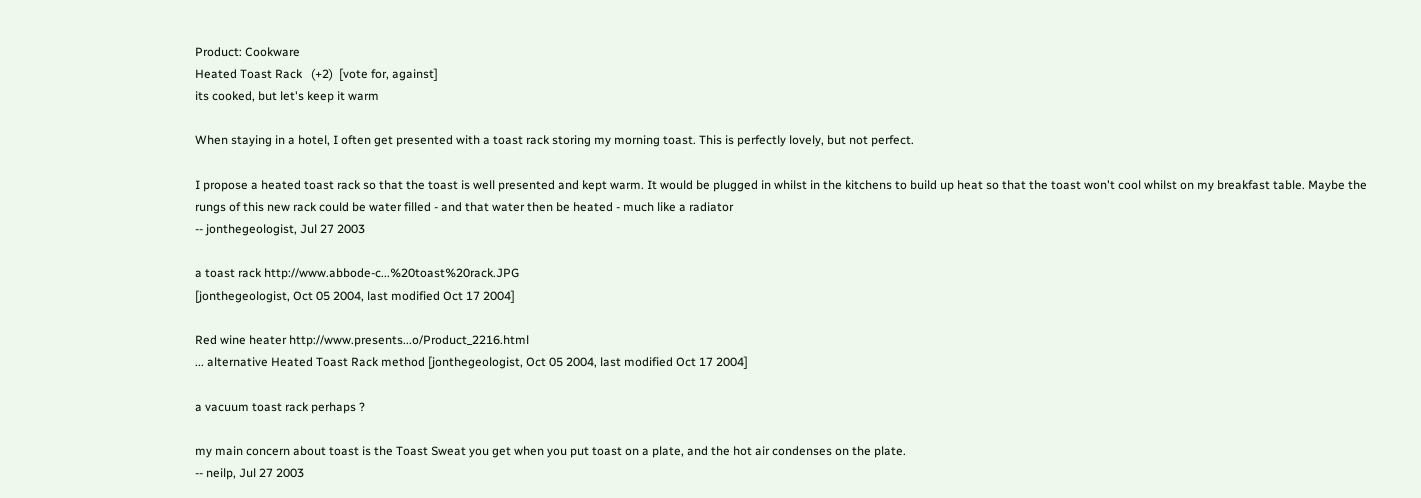Product: Cookware
Heated Toast Rack   (+2)  [vote for, against]
its cooked, but let's keep it warm

When staying in a hotel, I often get presented with a toast rack storing my morning toast. This is perfectly lovely, but not perfect.

I propose a heated toast rack so that the toast is well presented and kept warm. It would be plugged in whilst in the kitchens to build up heat so that the toast won't cool whilst on my breakfast table. Maybe the rungs of this new rack could be water filled - and that water then be heated - much like a radiator
-- jonthegeologist, Jul 27 2003

a toast rack http://www.abbode-c...%20toast%20rack.JPG
[jonthegeologist, Oct 05 2004, last modified Oct 17 2004]

Red wine heater http://www.presents...o/Product_2216.html
... alternative Heated Toast Rack method [jonthegeologist, Oct 05 2004, last modified Oct 17 2004]

a vacuum toast rack perhaps ?

my main concern about toast is the Toast Sweat you get when you put toast on a plate, and the hot air condenses on the plate.
-- neilp, Jul 27 2003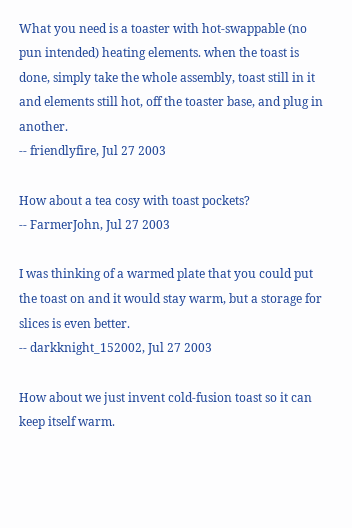What you need is a toaster with hot-swappable (no pun intended) heating elements. when the toast is done, simply take the whole assembly, toast still in it and elements still hot, off the toaster base, and plug in another.
-- friendlyfire, Jul 27 2003

How about a tea cosy with toast pockets?
-- FarmerJohn, Jul 27 2003

I was thinking of a warmed plate that you could put the toast on and it would stay warm, but a storage for slices is even better.
-- darkknight_152002, Jul 27 2003

How about we just invent cold-fusion toast so it can keep itself warm.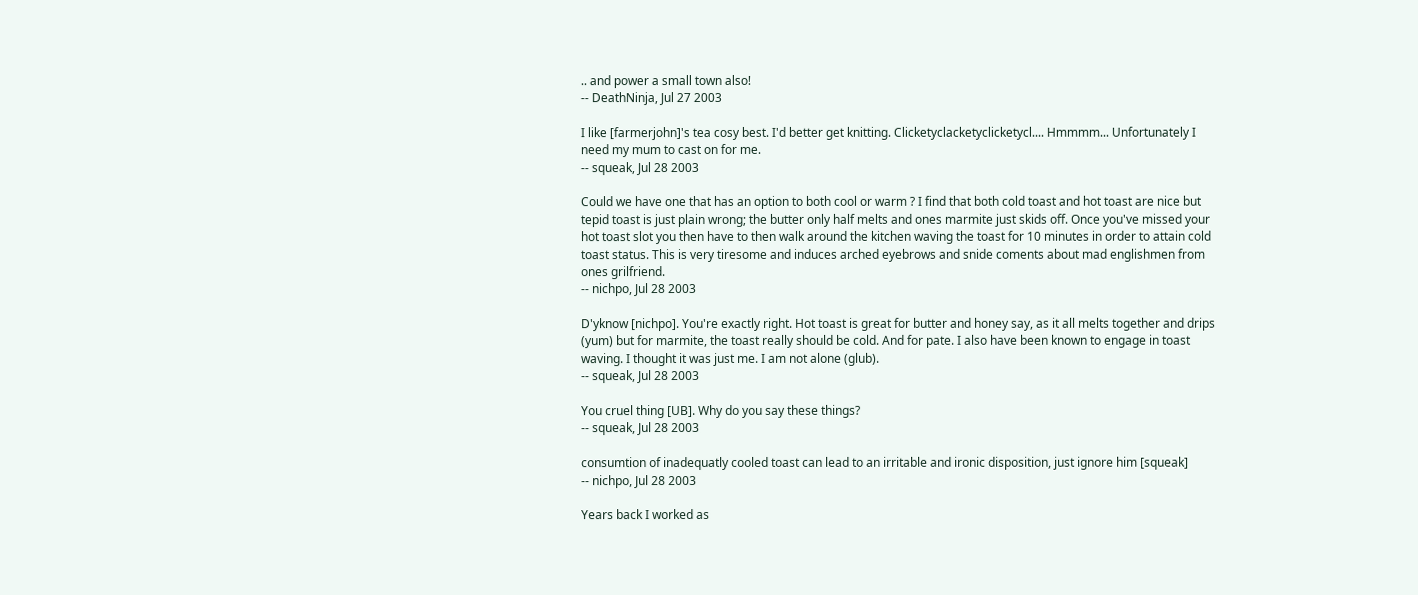.. and power a small town also!
-- DeathNinja, Jul 27 2003

I like [farmerjohn]'s tea cosy best. I'd better get knitting. Clicketyclacketyclicketycl.... Hmmmm... Unfortunately I need my mum to cast on for me.
-- squeak, Jul 28 2003

Could we have one that has an option to both cool or warm ? I find that both cold toast and hot toast are nice but tepid toast is just plain wrong; the butter only half melts and ones marmite just skids off. Once you've missed your hot toast slot you then have to then walk around the kitchen waving the toast for 10 minutes in order to attain cold toast status. This is very tiresome and induces arched eyebrows and snide coments about mad englishmen from ones grilfriend.
-- nichpo, Jul 28 2003

D'yknow [nichpo]. You're exactly right. Hot toast is great for butter and honey say, as it all melts together and drips (yum) but for marmite, the toast really should be cold. And for pate. I also have been known to engage in toast waving. I thought it was just me. I am not alone (glub).
-- squeak, Jul 28 2003

You cruel thing [UB]. Why do you say these things?
-- squeak, Jul 28 2003

consumtion of inadequatly cooled toast can lead to an irritable and ironic disposition, just ignore him [squeak]
-- nichpo, Jul 28 2003

Years back I worked as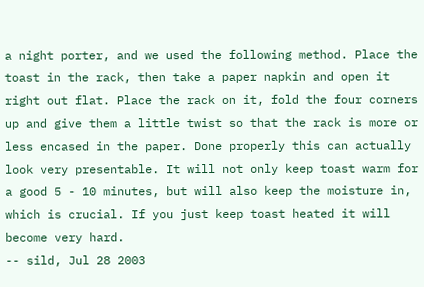a night porter, and we used the following method. Place the toast in the rack, then take a paper napkin and open it right out flat. Place the rack on it, fold the four corners up and give them a little twist so that the rack is more or less encased in the paper. Done properly this can actually look very presentable. It will not only keep toast warm for a good 5 - 10 minutes, but will also keep the moisture in, which is crucial. If you just keep toast heated it will become very hard.
-- sild, Jul 28 2003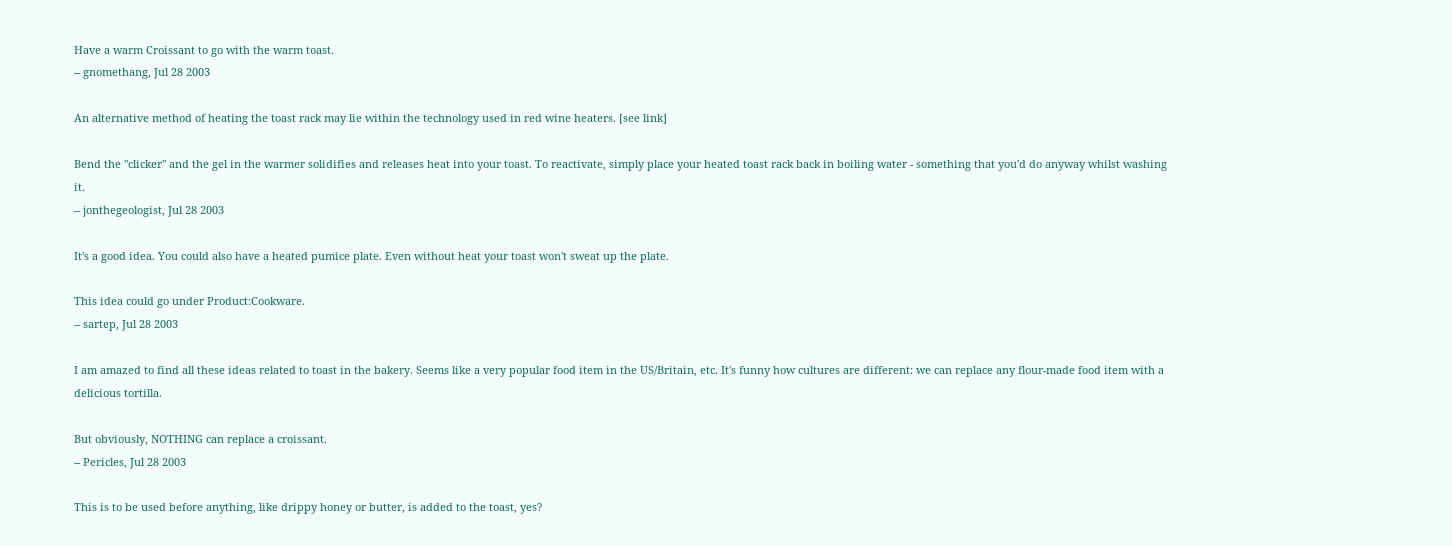Have a warm Croissant to go with the warm toast.
-- gnomethang, Jul 28 2003

An alternative method of heating the toast rack may lie within the technology used in red wine heaters. [see link]

Bend the "clicker" and the gel in the warmer solidifies and releases heat into your toast. To reactivate, simply place your heated toast rack back in boiling water - something that you'd do anyway whilst washing it.
-- jonthegeologist, Jul 28 2003

It's a good idea. You could also have a heated pumice plate. Even without heat your toast won't sweat up the plate.

This idea could go under Product:Cookware.
-- sartep, Jul 28 2003

I am amazed to find all these ideas related to toast in the bakery. Seems like a very popular food item in the US/Britain, etc. It's funny how cultures are different: we can replace any flour-made food item with a delicious tortilla.

But obviously, NOTHING can replace a croissant.
-- Pericles, Jul 28 2003

This is to be used before anything, like drippy honey or butter, is added to the toast, yes?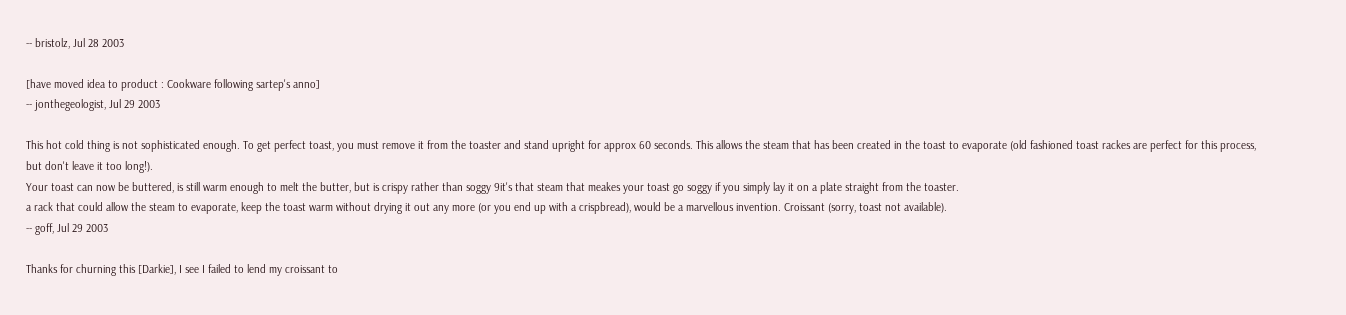-- bristolz, Jul 28 2003

[have moved idea to product : Cookware following sartep's anno]
-- jonthegeologist, Jul 29 2003

This hot cold thing is not sophisticated enough. To get perfect toast, you must remove it from the toaster and stand upright for approx 60 seconds. This allows the steam that has been created in the toast to evaporate (old fashioned toast rackes are perfect for this process, but don't leave it too long!).
Your toast can now be buttered, is still warm enough to melt the butter, but is crispy rather than soggy 9it's that steam that meakes your toast go soggy if you simply lay it on a plate straight from the toaster.
a rack that could allow the steam to evaporate, keep the toast warm without drying it out any more (or you end up with a crispbread), would be a marvellous invention. Croissant (sorry, toast not available).
-- goff, Jul 29 2003

Thanks for churning this [Darkie], I see I failed to lend my croissant to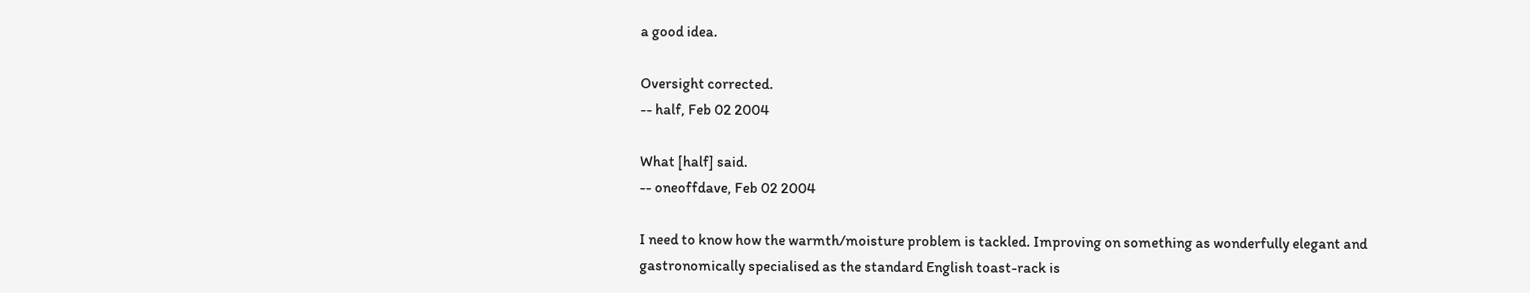a good idea.

Oversight corrected.
-- half, Feb 02 2004

What [half] said.
-- oneoffdave, Feb 02 2004

I need to know how the warmth/moisture problem is tackled. Improving on something as wonderfully elegant and gastronomically specialised as the standard English toast-rack is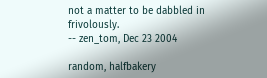not a matter to be dabbled in frivolously.
-- zen_tom, Dec 23 2004

random, halfbakery